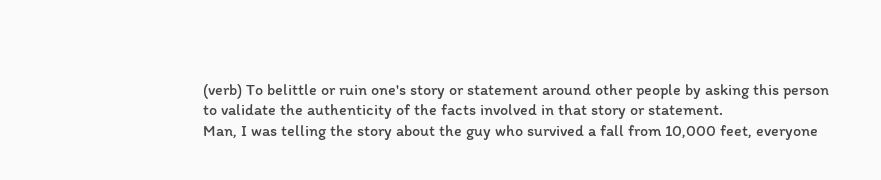(verb) To belittle or ruin one's story or statement around other people by asking this person to validate the authenticity of the facts involved in that story or statement.
Man, I was telling the story about the guy who survived a fall from 10,000 feet, everyone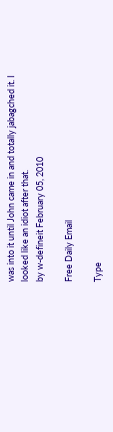was into it until John came in and totally jabagched it. I looked like an idiot after that.
by w-defineit February 05, 2010

Free Daily Email

Type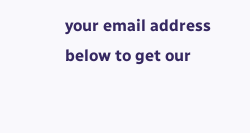your email address below to get our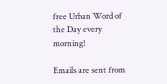free Urban Word of the Day every morning!

Emails are sent from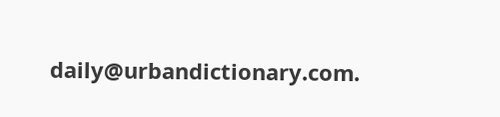daily@urbandictionary.com.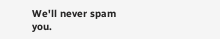We'll never spam you.